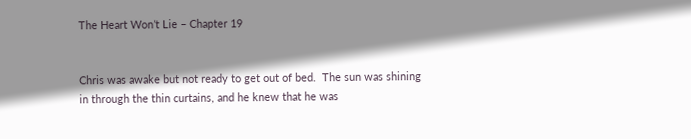The Heart Won’t Lie – Chapter 19


Chris was awake but not ready to get out of bed.  The sun was shining in through the thin curtains, and he knew that he was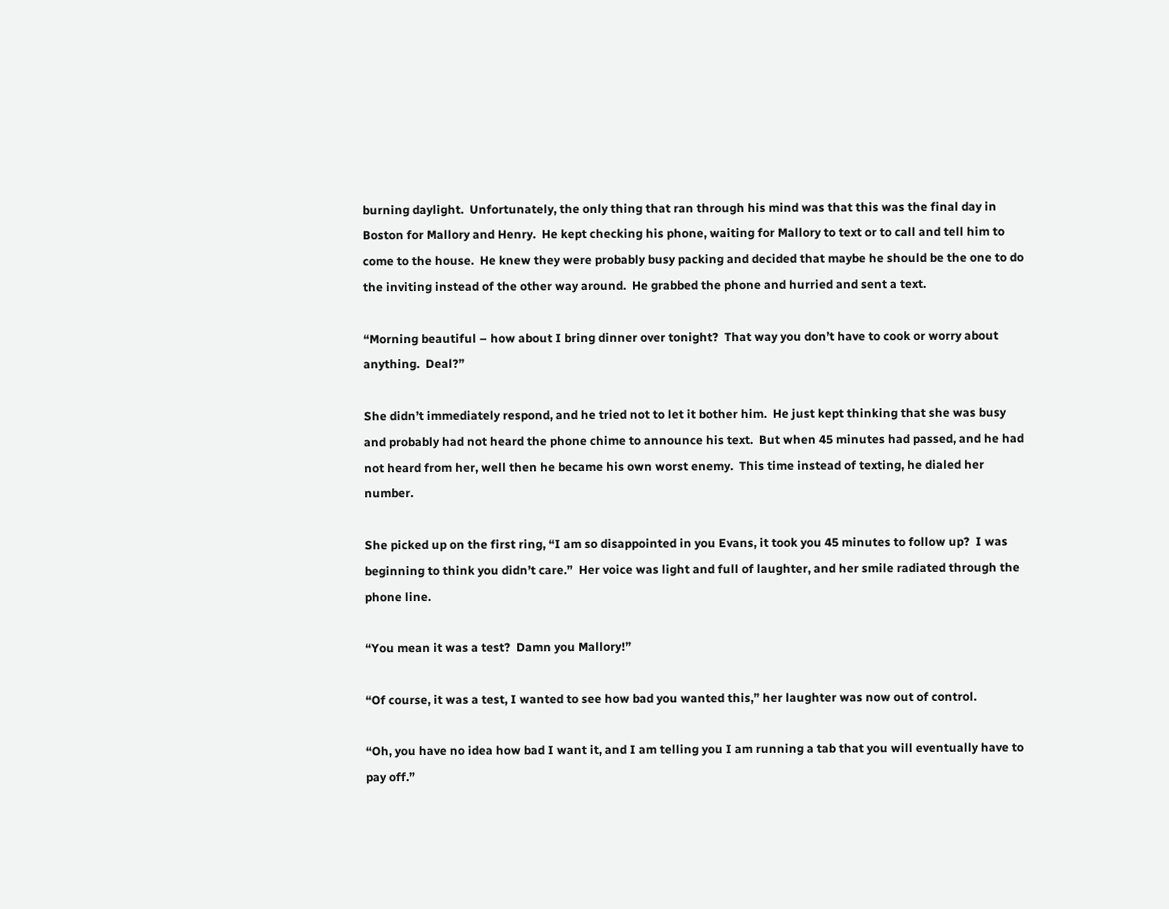burning daylight.  Unfortunately, the only thing that ran through his mind was that this was the final day in Boston for Mallory and Henry.  He kept checking his phone, waiting for Mallory to text or to call and tell him to come to the house.  He knew they were probably busy packing and decided that maybe he should be the one to do the inviting instead of the other way around.  He grabbed the phone and hurried and sent a text.

“Morning beautiful – how about I bring dinner over tonight?  That way you don’t have to cook or worry about anything.  Deal?”

She didn’t immediately respond, and he tried not to let it bother him.  He just kept thinking that she was busy and probably had not heard the phone chime to announce his text.  But when 45 minutes had passed, and he had not heard from her, well then he became his own worst enemy.  This time instead of texting, he dialed her number.

She picked up on the first ring, “I am so disappointed in you Evans, it took you 45 minutes to follow up?  I was beginning to think you didn’t care.”  Her voice was light and full of laughter, and her smile radiated through the phone line.

“You mean it was a test?  Damn you Mallory!”

“Of course, it was a test, I wanted to see how bad you wanted this,” her laughter was now out of control.

“Oh, you have no idea how bad I want it, and I am telling you I am running a tab that you will eventually have to pay off.”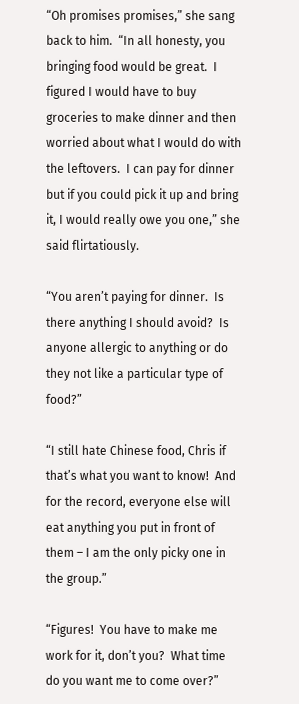“Oh promises promises,” she sang back to him.  “In all honesty, you bringing food would be great.  I figured I would have to buy groceries to make dinner and then worried about what I would do with the leftovers.  I can pay for dinner but if you could pick it up and bring it, I would really owe you one,” she said flirtatiously.

“You aren’t paying for dinner.  Is there anything I should avoid?  Is anyone allergic to anything or do they not like a particular type of food?”

“I still hate Chinese food, Chris if that’s what you want to know!  And for the record, everyone else will eat anything you put in front of them – I am the only picky one in the group.”

“Figures!  You have to make me work for it, don’t you?  What time do you want me to come over?”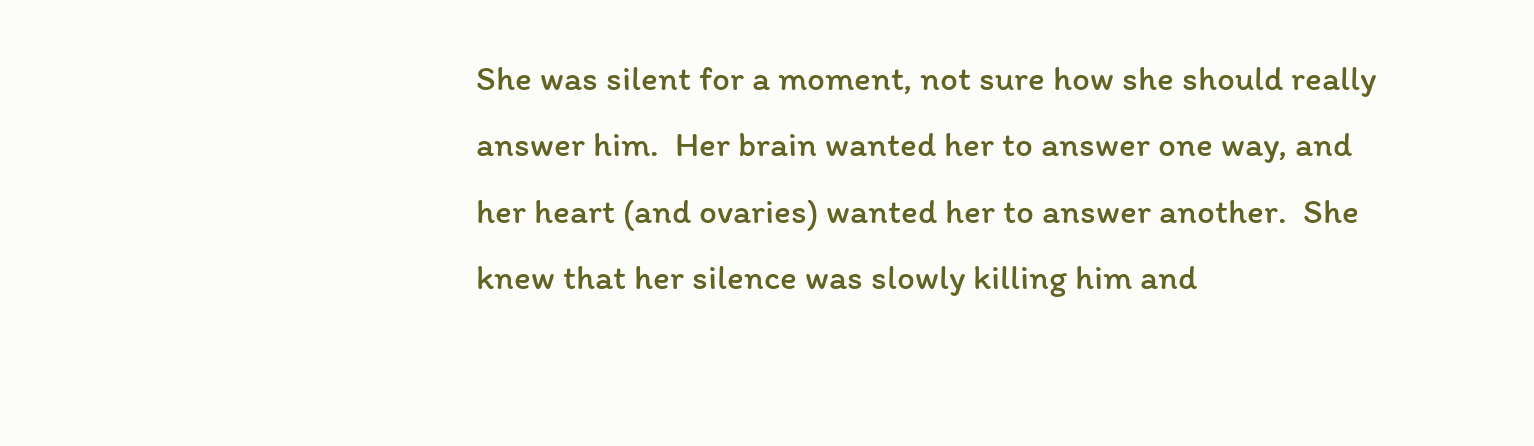She was silent for a moment, not sure how she should really answer him.  Her brain wanted her to answer one way, and her heart (and ovaries) wanted her to answer another.  She knew that her silence was slowly killing him and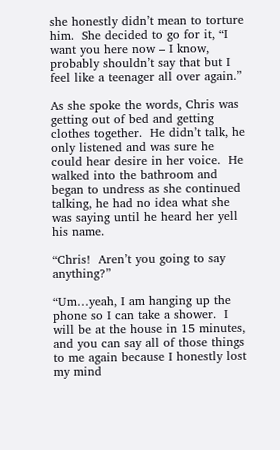she honestly didn’t mean to torture him.  She decided to go for it, “I want you here now – I know, probably shouldn’t say that but I feel like a teenager all over again.”

As she spoke the words, Chris was getting out of bed and getting clothes together.  He didn’t talk, he only listened and was sure he could hear desire in her voice.  He walked into the bathroom and began to undress as she continued talking, he had no idea what she was saying until he heard her yell his name.

“Chris!  Aren’t you going to say anything?”

“Um…yeah, I am hanging up the phone so I can take a shower.  I will be at the house in 15 minutes, and you can say all of those things to me again because I honestly lost my mind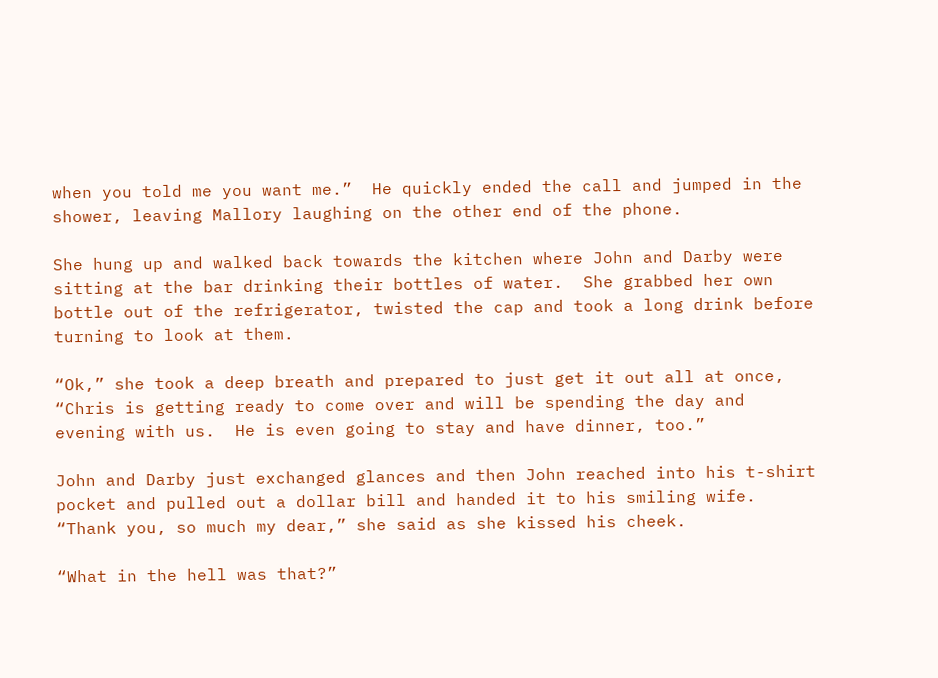when you told me you want me.”  He quickly ended the call and jumped in the shower, leaving Mallory laughing on the other end of the phone.

She hung up and walked back towards the kitchen where John and Darby were sitting at the bar drinking their bottles of water.  She grabbed her own bottle out of the refrigerator, twisted the cap and took a long drink before turning to look at them.

“Ok,” she took a deep breath and prepared to just get it out all at once, “Chris is getting ready to come over and will be spending the day and evening with us.  He is even going to stay and have dinner, too.”

John and Darby just exchanged glances and then John reached into his t-shirt pocket and pulled out a dollar bill and handed it to his smiling wife.  “Thank you, so much my dear,” she said as she kissed his cheek.

“What in the hell was that?”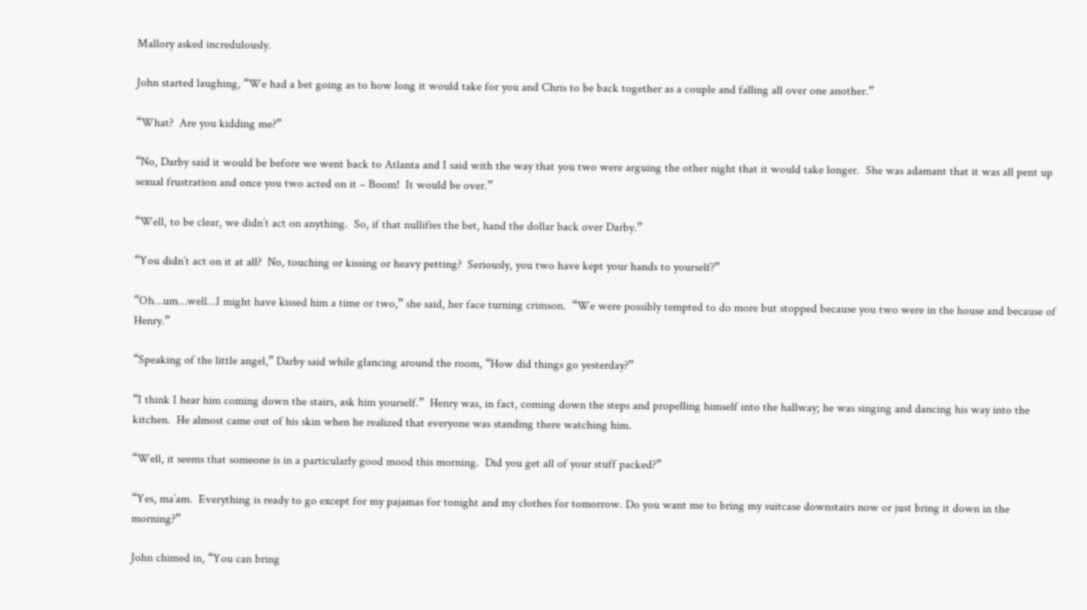Mallory asked incredulously.

John started laughing, “We had a bet going as to how long it would take for you and Chris to be back together as a couple and falling all over one another.”

“What?  Are you kidding me?”

“No, Darby said it would be before we went back to Atlanta and I said with the way that you two were arguing the other night that it would take longer.  She was adamant that it was all pent up sexual frustration and once you two acted on it – Boom!  It would be over.”

“Well, to be clear, we didn’t act on anything.  So, if that nullifies the bet, hand the dollar back over Darby.”

“You didn’t act on it at all?  No, touching or kissing or heavy petting?  Seriously, you two have kept your hands to yourself?”

“Oh…um…well…I might have kissed him a time or two,” she said, her face turning crimson.  “We were possibly tempted to do more but stopped because you two were in the house and because of Henry.”

“Speaking of the little angel,” Darby said while glancing around the room, “How did things go yesterday?”

“I think I hear him coming down the stairs, ask him yourself.”  Henry was, in fact, coming down the steps and propelling himself into the hallway; he was singing and dancing his way into the kitchen.  He almost came out of his skin when he realized that everyone was standing there watching him.

“Well, it seems that someone is in a particularly good mood this morning.  Did you get all of your stuff packed?”

“Yes, ma’am.  Everything is ready to go except for my pajamas for tonight and my clothes for tomorrow. Do you want me to bring my suitcase downstairs now or just bring it down in the morning?”

John chimed in, “You can bring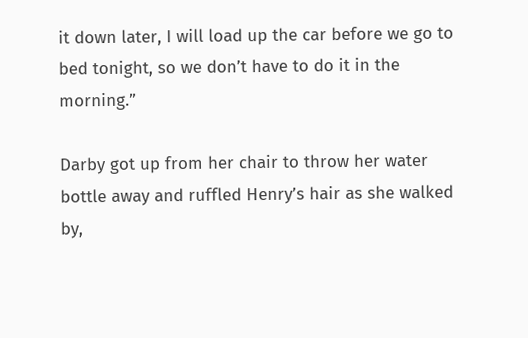it down later, I will load up the car before we go to bed tonight, so we don’t have to do it in the morning.”

Darby got up from her chair to throw her water bottle away and ruffled Henry’s hair as she walked by,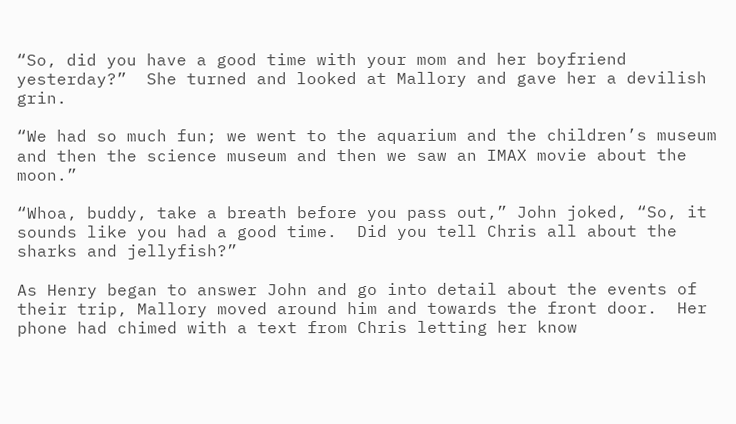“So, did you have a good time with your mom and her boyfriend yesterday?”  She turned and looked at Mallory and gave her a devilish grin.

“We had so much fun; we went to the aquarium and the children’s museum and then the science museum and then we saw an IMAX movie about the moon.”

“Whoa, buddy, take a breath before you pass out,” John joked, “So, it sounds like you had a good time.  Did you tell Chris all about the sharks and jellyfish?”

As Henry began to answer John and go into detail about the events of their trip, Mallory moved around him and towards the front door.  Her phone had chimed with a text from Chris letting her know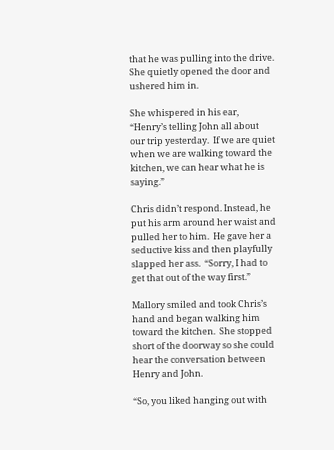that he was pulling into the drive.  She quietly opened the door and ushered him in.

She whispered in his ear, “Henry’s telling John all about our trip yesterday.  If we are quiet when we are walking toward the kitchen, we can hear what he is saying.”

Chris didn’t respond. Instead, he put his arm around her waist and pulled her to him.  He gave her a seductive kiss and then playfully slapped her ass.  “Sorry, I had to get that out of the way first.”

Mallory smiled and took Chris’s hand and began walking him toward the kitchen.  She stopped short of the doorway so she could hear the conversation between Henry and John.

“So, you liked hanging out with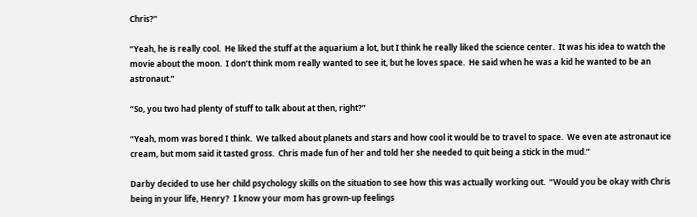Chris?”

“Yeah, he is really cool.  He liked the stuff at the aquarium a lot, but I think he really liked the science center.  It was his idea to watch the movie about the moon.  I don’t think mom really wanted to see it, but he loves space.  He said when he was a kid he wanted to be an astronaut.”

“So, you two had plenty of stuff to talk about at then, right?”

“Yeah, mom was bored I think.  We talked about planets and stars and how cool it would be to travel to space.  We even ate astronaut ice cream, but mom said it tasted gross.  Chris made fun of her and told her she needed to quit being a stick in the mud.”

Darby decided to use her child psychology skills on the situation to see how this was actually working out.  “Would you be okay with Chris being in your life, Henry?  I know your mom has grown-up feelings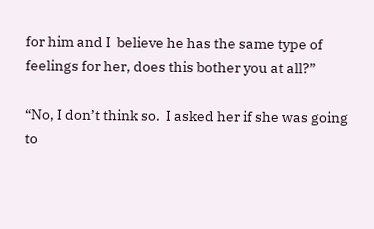for him and I  believe he has the same type of feelings for her, does this bother you at all?”

“No, I don’t think so.  I asked her if she was going to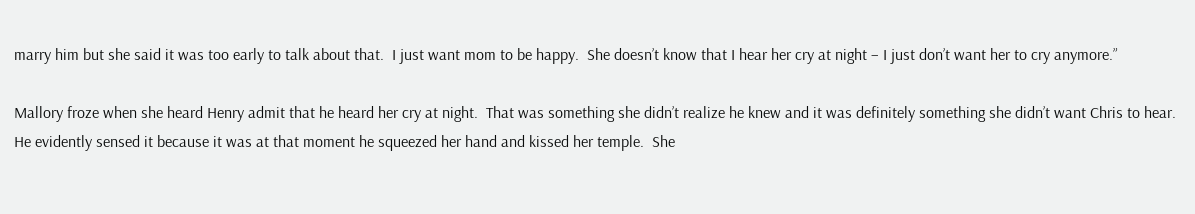marry him but she said it was too early to talk about that.  I just want mom to be happy.  She doesn’t know that I hear her cry at night – I just don’t want her to cry anymore.”

Mallory froze when she heard Henry admit that he heard her cry at night.  That was something she didn’t realize he knew and it was definitely something she didn’t want Chris to hear.  He evidently sensed it because it was at that moment he squeezed her hand and kissed her temple.  She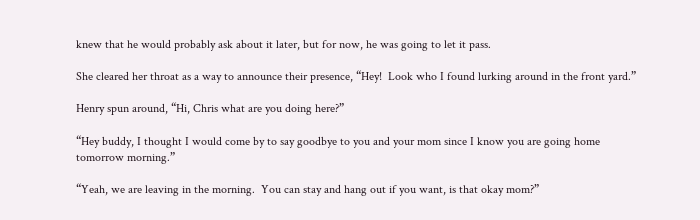knew that he would probably ask about it later, but for now, he was going to let it pass.

She cleared her throat as a way to announce their presence, “Hey!  Look who I found lurking around in the front yard.”

Henry spun around, “Hi, Chris what are you doing here?”

“Hey buddy, I thought I would come by to say goodbye to you and your mom since I know you are going home tomorrow morning.”

“Yeah, we are leaving in the morning.  You can stay and hang out if you want, is that okay mom?”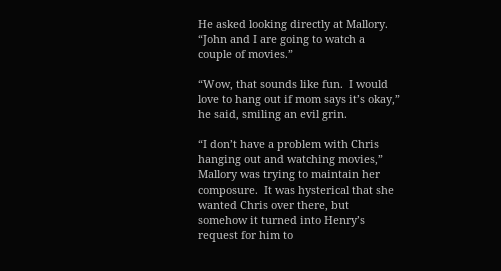He asked looking directly at Mallory.  “John and I are going to watch a couple of movies.”

“Wow, that sounds like fun.  I would love to hang out if mom says it’s okay,” he said, smiling an evil grin.

“I don’t have a problem with Chris hanging out and watching movies,”  Mallory was trying to maintain her composure.  It was hysterical that she wanted Chris over there, but somehow it turned into Henry’s request for him to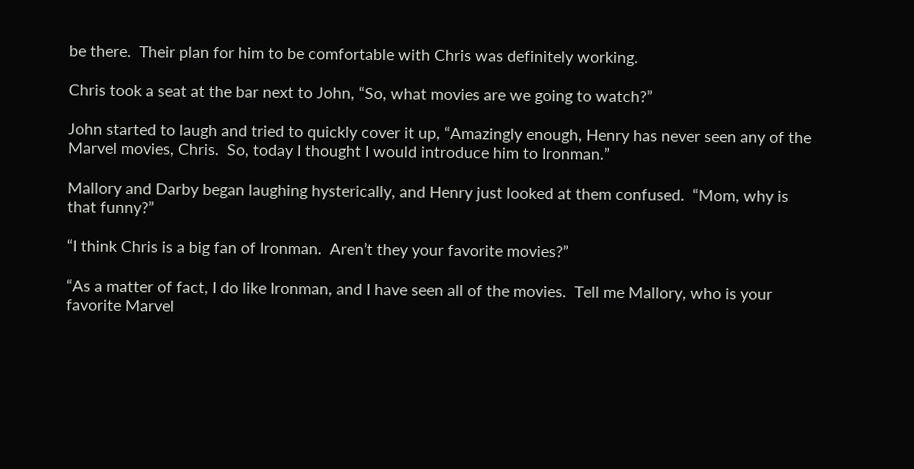be there.  Their plan for him to be comfortable with Chris was definitely working.

Chris took a seat at the bar next to John, “So, what movies are we going to watch?”

John started to laugh and tried to quickly cover it up, “Amazingly enough, Henry has never seen any of the Marvel movies, Chris.  So, today I thought I would introduce him to Ironman.”

Mallory and Darby began laughing hysterically, and Henry just looked at them confused.  “Mom, why is that funny?”

“I think Chris is a big fan of Ironman.  Aren’t they your favorite movies?”

“As a matter of fact, I do like Ironman, and I have seen all of the movies.  Tell me Mallory, who is your favorite Marvel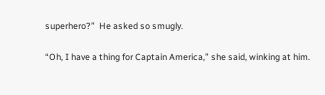superhero?”  He asked so smugly.

“Oh, I have a thing for Captain America,” she said, winking at him.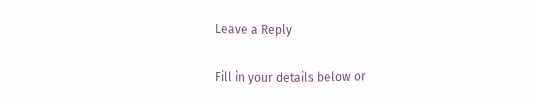Leave a Reply

Fill in your details below or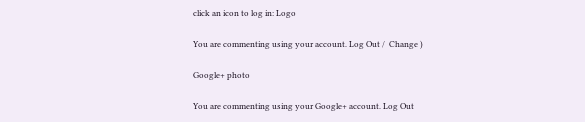click an icon to log in: Logo

You are commenting using your account. Log Out /  Change )

Google+ photo

You are commenting using your Google+ account. Log Out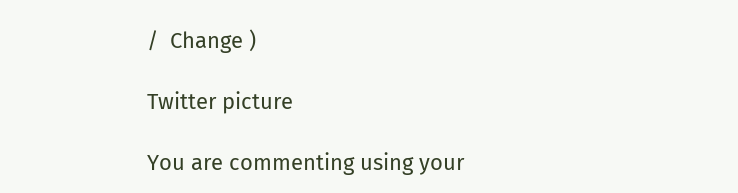/  Change )

Twitter picture

You are commenting using your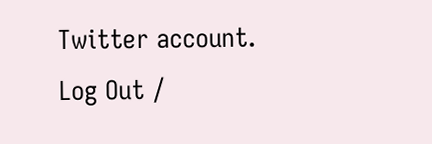Twitter account. Log Out /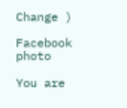Change )

Facebook photo

You are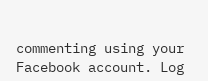commenting using your Facebook account. Log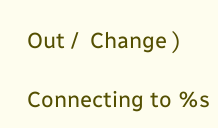Out /  Change )

Connecting to %s